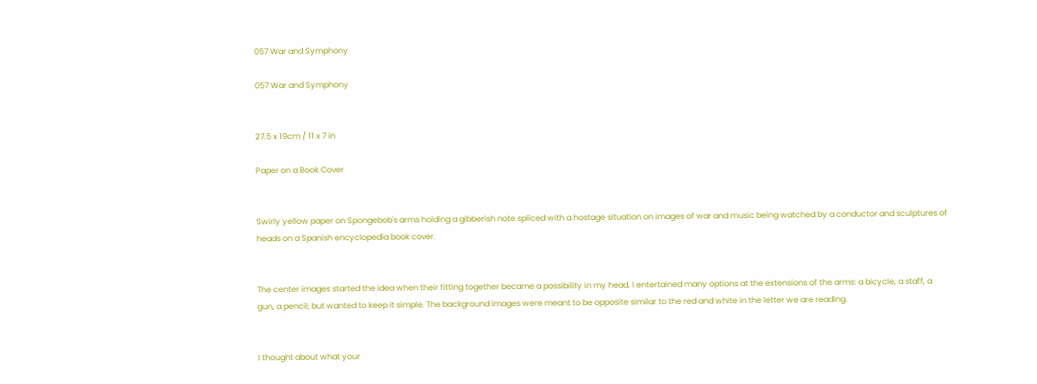057 War and Symphony

057 War and Symphony


27.5 x 19cm / 11 x 7 in

Paper on a Book Cover


Swirly yellow paper on Spongebob's arms holding a gibberish note spliced with a hostage situation on images of war and music being watched by a conductor and sculptures of heads on a Spanish encyclopedia book cover.


The center images started the idea when their fitting together became a possibility in my head. I entertained many options at the extensions of the arms: a bicycle, a staff, a gun, a pencil; but wanted to keep it simple. The background images were meant to be opposite similar to the red and white in the letter we are reading.


I thought about what your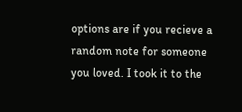options are if you recieve a random note for someone you loved. I took it to the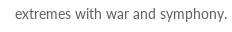extremes with war and symphony.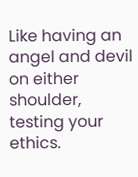Like having an angel and devil on either shoulder, testing your ethics.